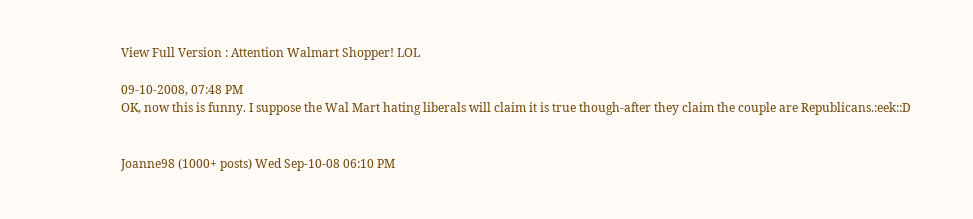View Full Version : Attention Walmart Shopper! LOL

09-10-2008, 07:48 PM
OK, now this is funny. I suppose the Wal Mart hating liberals will claim it is true though-after they claim the couple are Republicans.:eek::D


Joanne98 (1000+ posts) Wed Sep-10-08 06:10 PM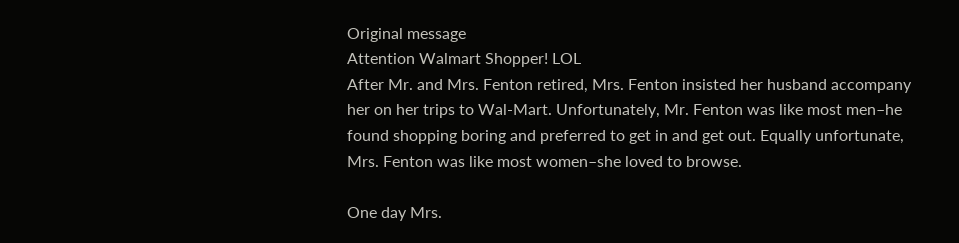Original message
Attention Walmart Shopper! LOL
After Mr. and Mrs. Fenton retired, Mrs. Fenton insisted her husband accompany
her on her trips to Wal-Mart. Unfortunately, Mr. Fenton was like most men–he
found shopping boring and preferred to get in and get out. Equally unfortunate,
Mrs. Fenton was like most women–she loved to browse.

One day Mrs.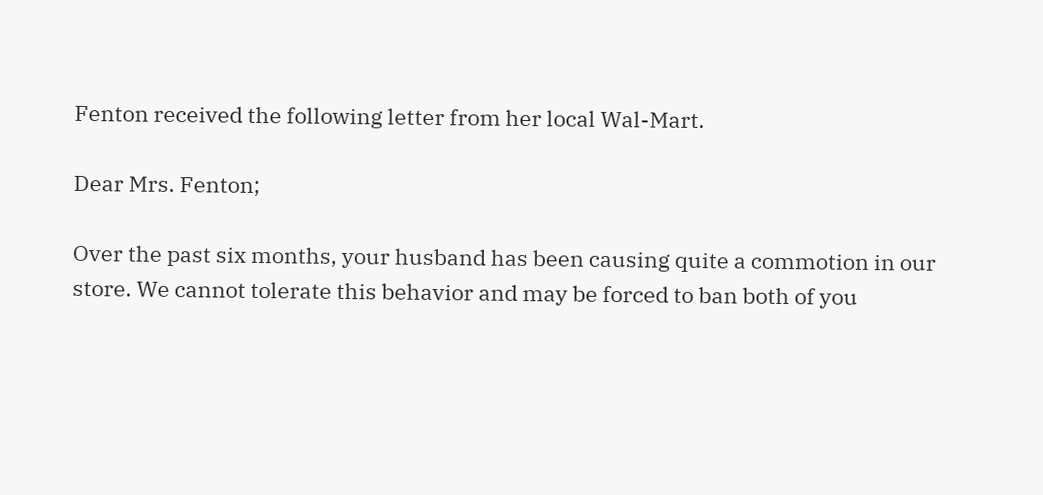Fenton received the following letter from her local Wal-Mart.

Dear Mrs. Fenton;

Over the past six months, your husband has been causing quite a commotion in our
store. We cannot tolerate this behavior and may be forced to ban both of you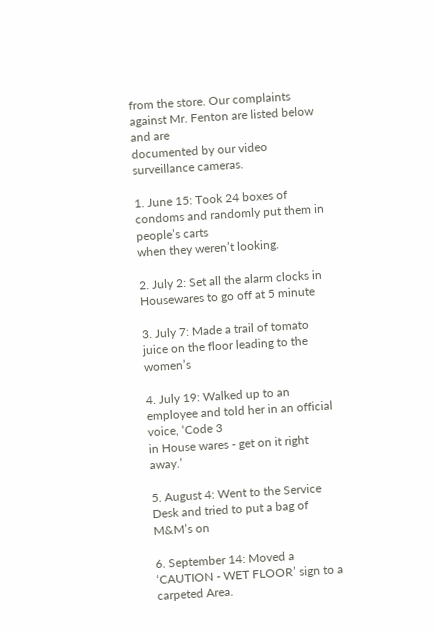from the store. Our complaints against Mr. Fenton are listed below and are
documented by our video surveillance cameras.

1. June 15: Took 24 boxes of condoms and randomly put them in people’s carts
when they weren’t looking.

2. July 2: Set all the alarm clocks in Housewares to go off at 5 minute

3. July 7: Made a trail of tomato juice on the floor leading to the women’s

4. July 19: Walked up to an employee and told her in an official voice, ‘Code 3
in House wares - get on it right away.’

5. August 4: Went to the Service Desk and tried to put a bag of M&M’s on

6. September 14: Moved a ‘CAUTION - WET FLOOR’ sign to a carpeted Area.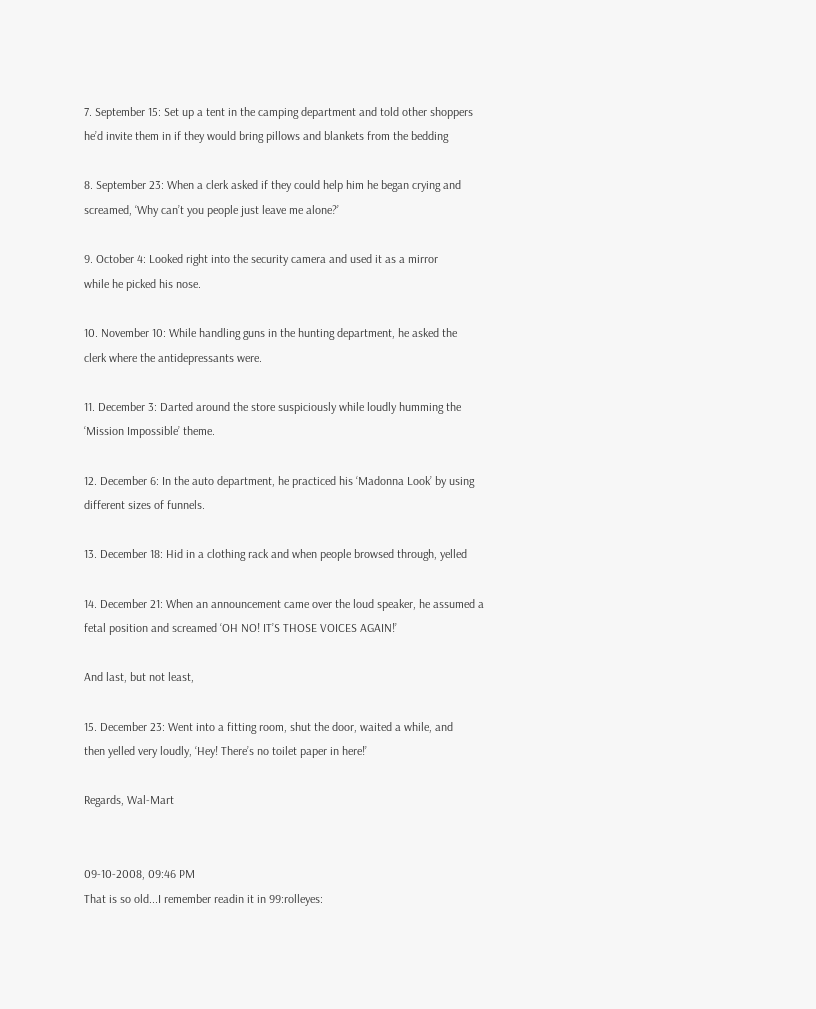7. September 15: Set up a tent in the camping department and told other shoppers
he’d invite them in if they would bring pillows and blankets from the bedding

8. September 23: When a clerk asked if they could help him he began crying and
screamed, ‘Why can’t you people just leave me alone?’

9. October 4: Looked right into the security camera and used it as a mirror
while he picked his nose.

10. November 10: While handling guns in the hunting department, he asked the
clerk where the antidepressants were.

11. December 3: Darted around the store suspiciously while loudly humming the
‘Mission Impossible’ theme.

12. December 6: In the auto department, he practiced his ‘Madonna Look’ by using
different sizes of funnels.

13. December 18: Hid in a clothing rack and when people browsed through, yelled

14. December 21: When an announcement came over the loud speaker, he assumed a
fetal position and screamed ‘OH NO! IT’S THOSE VOICES AGAIN!’

And last, but not least,

15. December 23: Went into a fitting room, shut the door, waited a while, and
then yelled very loudly, ‘Hey! There’s no toilet paper in here!’

Regards, Wal-Mart


09-10-2008, 09:46 PM
That is so old...I remember readin it in 99:rolleyes: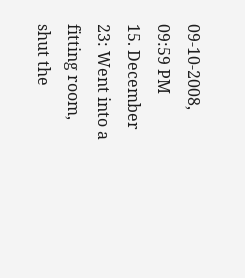09-10-2008, 09:59 PM
15. December 23: Went into a fitting room, shut the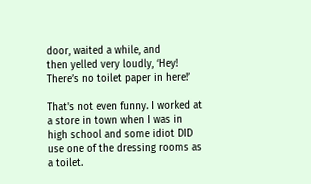door, waited a while, and
then yelled very loudly, ‘Hey! There’s no toilet paper in here!’

That's not even funny. I worked at a store in town when I was in high school and some idiot DID use one of the dressing rooms as a toilet.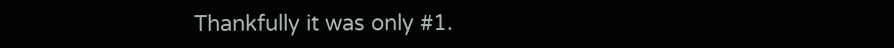Thankfully it was only #1.